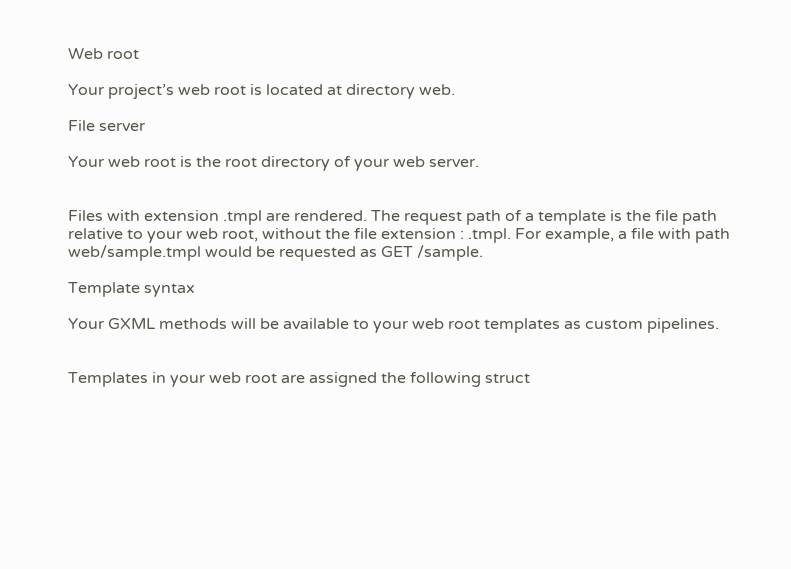Web root

Your project’s web root is located at directory web.

File server

Your web root is the root directory of your web server.


Files with extension .tmpl are rendered. The request path of a template is the file path relative to your web root, without the file extension : .tmpl. For example, a file with path web/sample.tmpl would be requested as GET /sample.

Template syntax

Your GXML methods will be available to your web root templates as custom pipelines.


Templates in your web root are assigned the following struct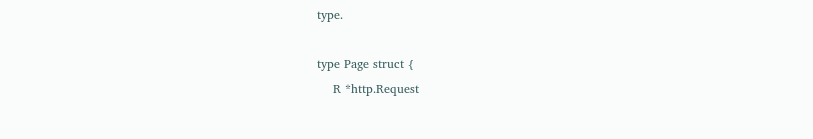type.

type Page struct {
    R *http.Request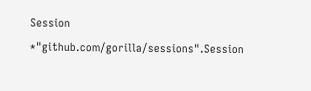Session *"github.com/gorilla/sessions".Session